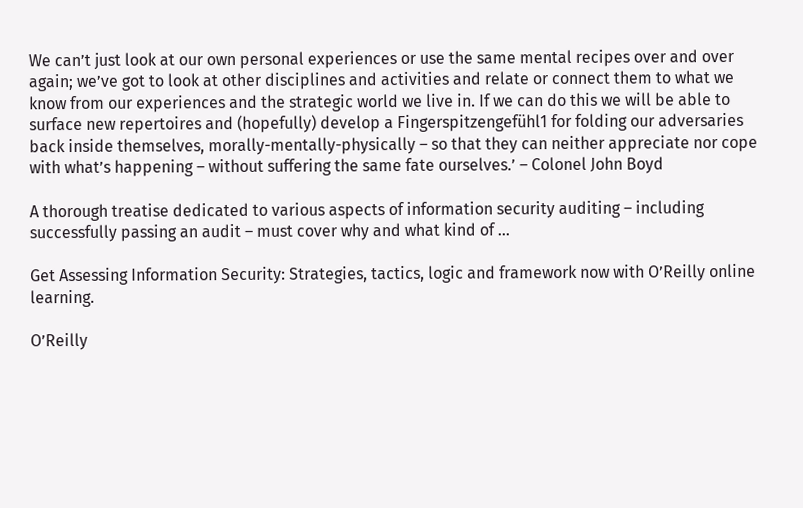We can’t just look at our own personal experiences or use the same mental recipes over and over again; we’ve got to look at other disciplines and activities and relate or connect them to what we know from our experiences and the strategic world we live in. If we can do this we will be able to surface new repertoires and (hopefully) develop a Fingerspitzengefühl1 for folding our adversaries back inside themselves, morally-mentally-physically – so that they can neither appreciate nor cope with what’s happening – without suffering the same fate ourselves.’ – Colonel John Boyd

A thorough treatise dedicated to various aspects of information security auditing – including successfully passing an audit – must cover why and what kind of ...

Get Assessing Information Security: Strategies, tactics, logic and framework now with O’Reilly online learning.

O’Reilly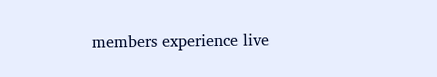members experience live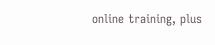online training, plus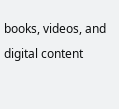books, videos, and digital content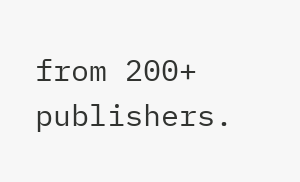from 200+ publishers.